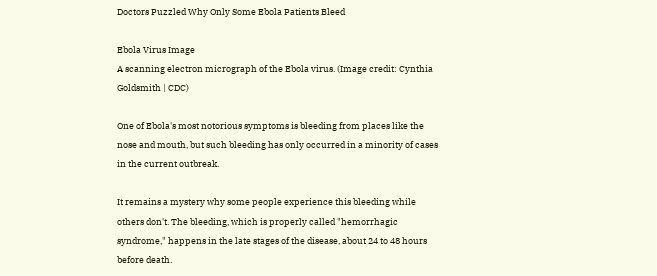Doctors Puzzled Why Only Some Ebola Patients Bleed

Ebola Virus Image
A scanning electron micrograph of the Ebola virus. (Image credit: Cynthia Goldsmith | CDC)

One of Ebola's most notorious symptoms is bleeding from places like the nose and mouth, but such bleeding has only occurred in a minority of cases in the current outbreak.

It remains a mystery why some people experience this bleeding while others don't. The bleeding, which is properly called "hemorrhagic syndrome," happens in the late stages of the disease, about 24 to 48 hours before death.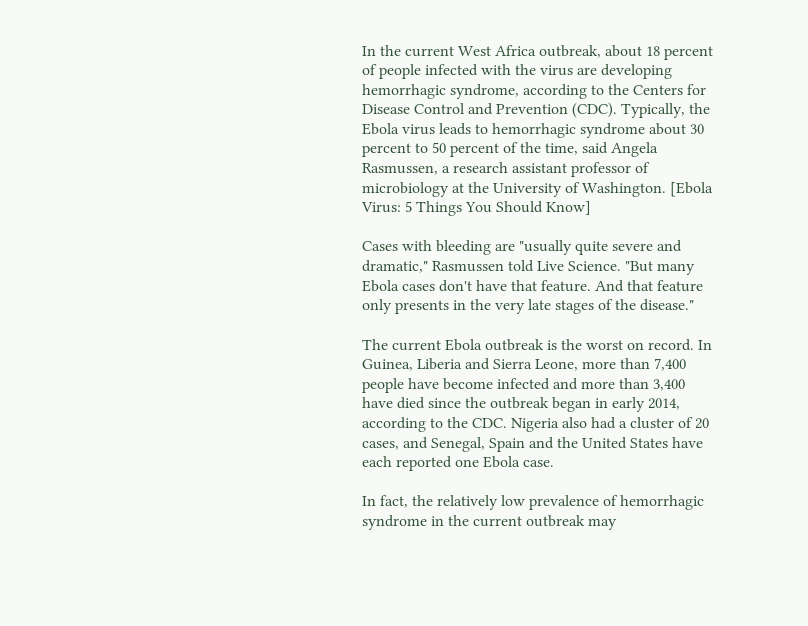In the current West Africa outbreak, about 18 percent of people infected with the virus are developing hemorrhagic syndrome, according to the Centers for Disease Control and Prevention (CDC). Typically, the Ebola virus leads to hemorrhagic syndrome about 30 percent to 50 percent of the time, said Angela Rasmussen, a research assistant professor of microbiology at the University of Washington. [Ebola Virus: 5 Things You Should Know]

Cases with bleeding are "usually quite severe and dramatic," Rasmussen told Live Science. "But many Ebola cases don't have that feature. And that feature only presents in the very late stages of the disease."

The current Ebola outbreak is the worst on record. In Guinea, Liberia and Sierra Leone, more than 7,400 people have become infected and more than 3,400 have died since the outbreak began in early 2014, according to the CDC. Nigeria also had a cluster of 20 cases, and Senegal, Spain and the United States have each reported one Ebola case.

In fact, the relatively low prevalence of hemorrhagic syndrome in the current outbreak may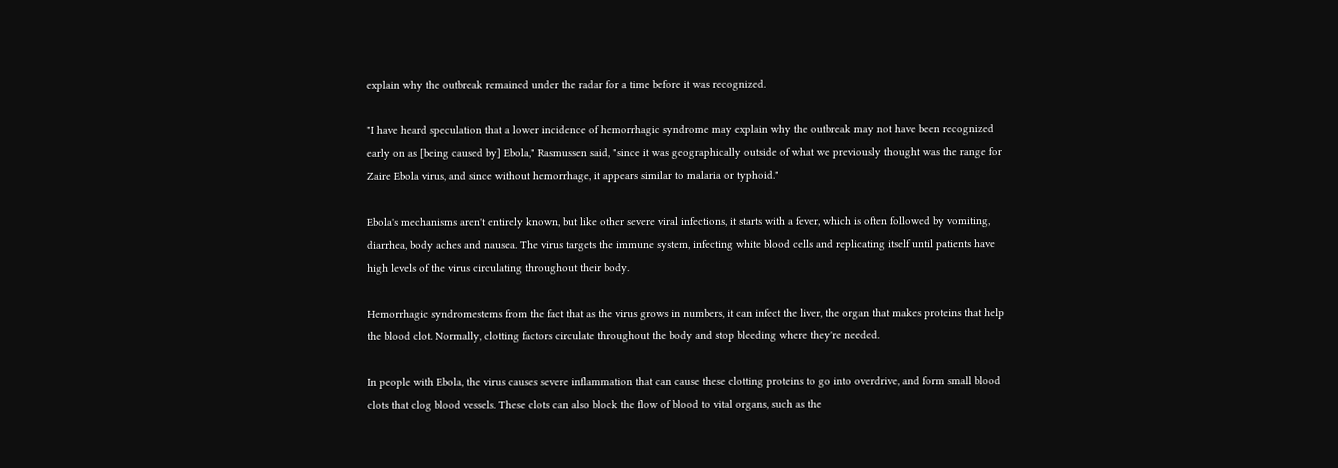explain why the outbreak remained under the radar for a time before it was recognized.

"I have heard speculation that a lower incidence of hemorrhagic syndrome may explain why the outbreak may not have been recognized early on as [being caused by] Ebola," Rasmussen said, "since it was geographically outside of what we previously thought was the range for Zaire Ebola virus, and since without hemorrhage, it appears similar to malaria or typhoid."

Ebola's mechanisms aren't entirely known, but like other severe viral infections, it starts with a fever, which is often followed by vomiting, diarrhea, body aches and nausea. The virus targets the immune system, infecting white blood cells and replicating itself until patients have high levels of the virus circulating throughout their body.

Hemorrhagic syndromestems from the fact that as the virus grows in numbers, it can infect the liver, the organ that makes proteins that help the blood clot. Normally, clotting factors circulate throughout the body and stop bleeding where they're needed.

In people with Ebola, the virus causes severe inflammation that can cause these clotting proteins to go into overdrive, and form small blood clots that clog blood vessels. These clots can also block the flow of blood to vital organs, such as the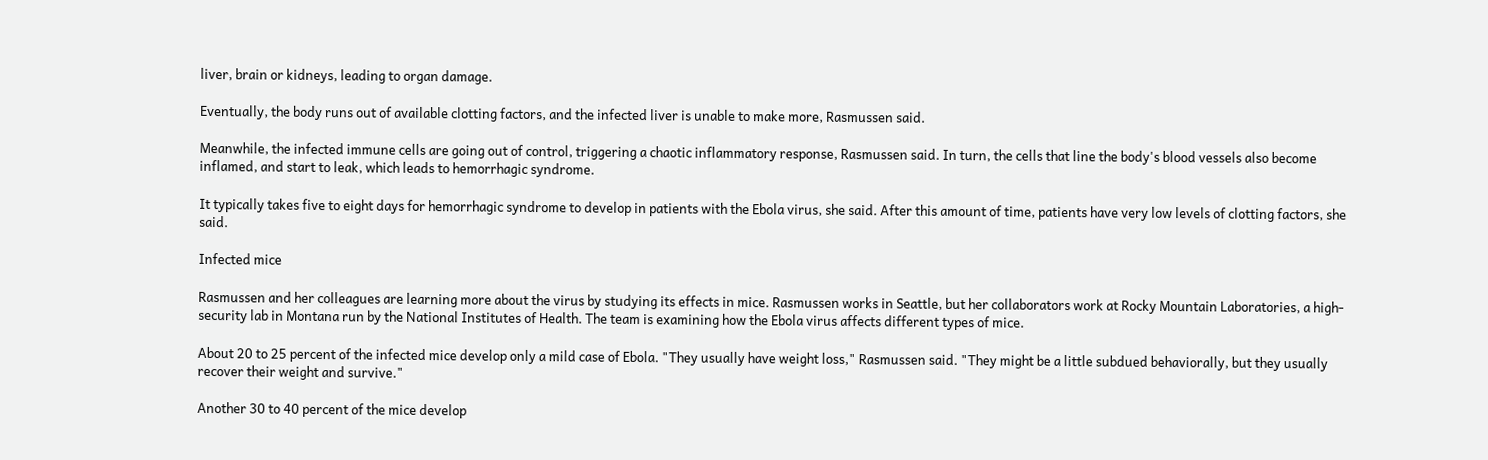liver, brain or kidneys, leading to organ damage.

Eventually, the body runs out of available clotting factors, and the infected liver is unable to make more, Rasmussen said.

Meanwhile, the infected immune cells are going out of control, triggering a chaotic inflammatory response, Rasmussen said. In turn, the cells that line the body's blood vessels also become inflamed, and start to leak, which leads to hemorrhagic syndrome.

It typically takes five to eight days for hemorrhagic syndrome to develop in patients with the Ebola virus, she said. After this amount of time, patients have very low levels of clotting factors, she said.

Infected mice

Rasmussen and her colleagues are learning more about the virus by studying its effects in mice. Rasmussen works in Seattle, but her collaborators work at Rocky Mountain Laboratories, a high-security lab in Montana run by the National Institutes of Health. The team is examining how the Ebola virus affects different types of mice.

About 20 to 25 percent of the infected mice develop only a mild case of Ebola. "They usually have weight loss," Rasmussen said. "They might be a little subdued behaviorally, but they usually recover their weight and survive."

Another 30 to 40 percent of the mice develop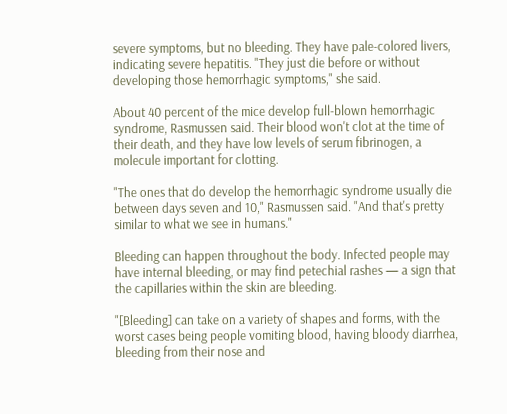severe symptoms, but no bleeding. They have pale-colored livers, indicating severe hepatitis. "They just die before or without developing those hemorrhagic symptoms," she said.

About 40 percent of the mice develop full-blown hemorrhagic syndrome, Rasmussen said. Their blood won't clot at the time of their death, and they have low levels of serum fibrinogen, a molecule important for clotting.

"The ones that do develop the hemorrhagic syndrome usually die between days seven and 10," Rasmussen said. "And that's pretty similar to what we see in humans."

Bleeding can happen throughout the body. Infected people may have internal bleeding, or may find petechial rashes — a sign that the capillaries within the skin are bleeding.

"[Bleeding] can take on a variety of shapes and forms, with the worst cases being people vomiting blood, having bloody diarrhea, bleeding from their nose and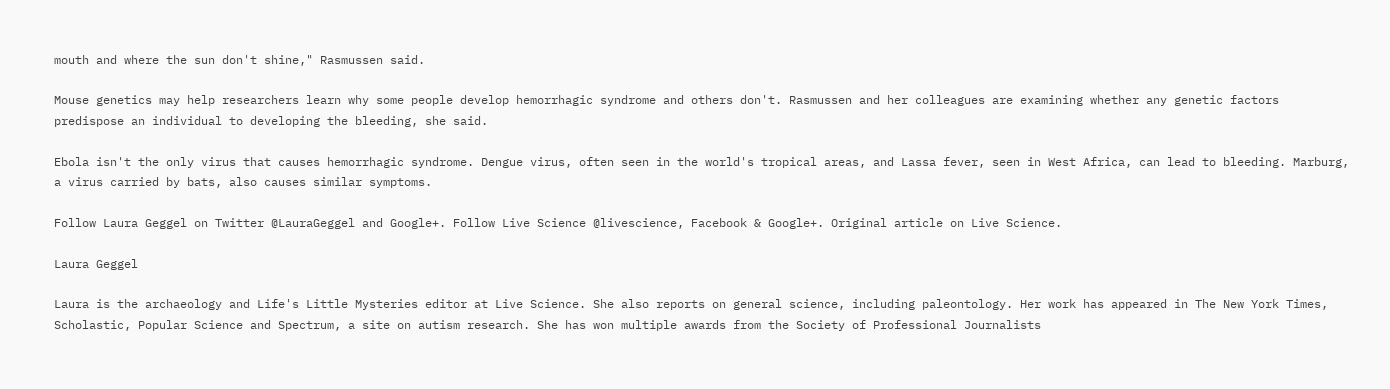mouth and where the sun don't shine," Rasmussen said.

Mouse genetics may help researchers learn why some people develop hemorrhagic syndrome and others don't. Rasmussen and her colleagues are examining whether any genetic factors predispose an individual to developing the bleeding, she said.

Ebola isn't the only virus that causes hemorrhagic syndrome. Dengue virus, often seen in the world's tropical areas, and Lassa fever, seen in West Africa, can lead to bleeding. Marburg, a virus carried by bats, also causes similar symptoms.

Follow Laura Geggel on Twitter @LauraGeggel and Google+. Follow Live Science @livescience, Facebook & Google+. Original article on Live Science.

Laura Geggel

Laura is the archaeology and Life's Little Mysteries editor at Live Science. She also reports on general science, including paleontology. Her work has appeared in The New York Times, Scholastic, Popular Science and Spectrum, a site on autism research. She has won multiple awards from the Society of Professional Journalists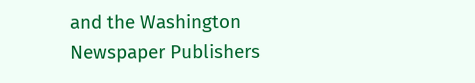and the Washington Newspaper Publishers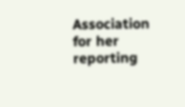Association for her reporting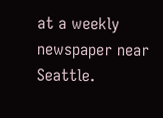at a weekly newspaper near Seattle.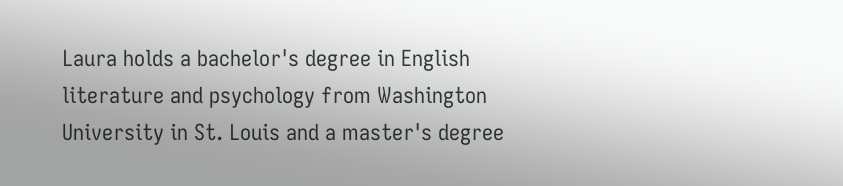Laura holds a bachelor's degree in English literature and psychology from Washington University in St. Louis and a master's degree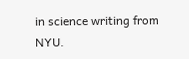in science writing from NYU.